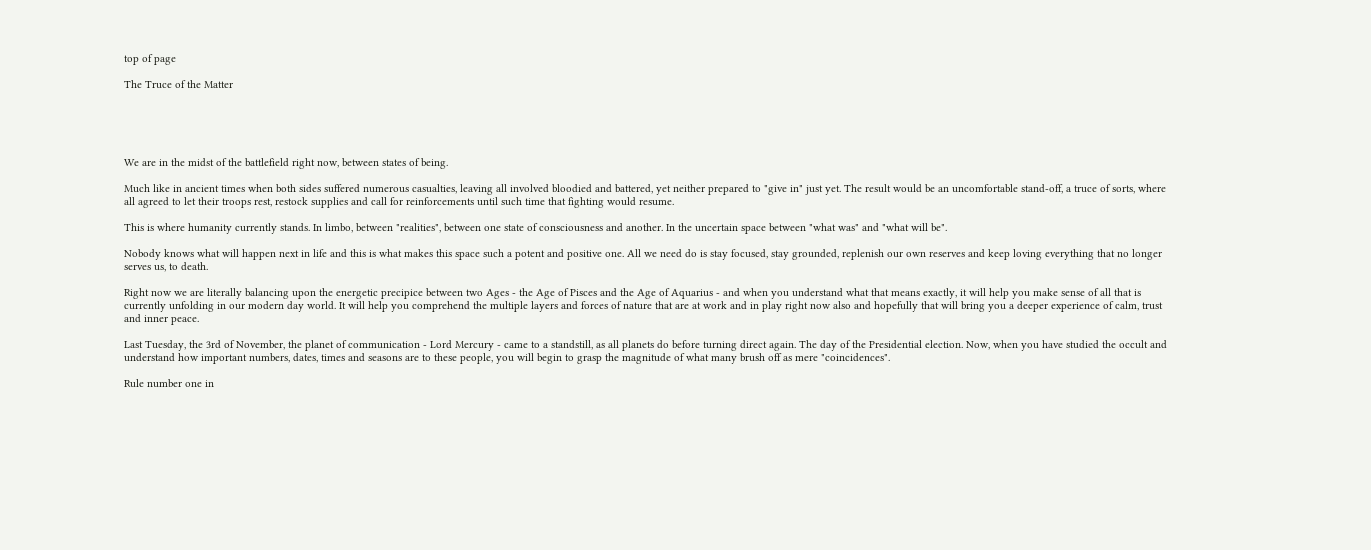top of page

The Truce of the Matter





We are in the midst of the battlefield right now, between states of being.

Much like in ancient times when both sides suffered numerous casualties, leaving all involved bloodied and battered, yet neither prepared to "give in" just yet. The result would be an uncomfortable stand-off, a truce of sorts, where all agreed to let their troops rest, restock supplies and call for reinforcements until such time that fighting would resume.

This is where humanity currently stands. In limbo, between "realities", between one state of consciousness and another. In the uncertain space between "what was" and "what will be".

Nobody knows what will happen next in life and this is what makes this space such a potent and positive one. All we need do is stay focused, stay grounded, replenish our own reserves and keep loving everything that no longer serves us, to death.

Right now we are literally balancing upon the energetic precipice between two Ages - the Age of Pisces and the Age of Aquarius - and when you understand what that means exactly, it will help you make sense of all that is currently unfolding in our modern day world. It will help you comprehend the multiple layers and forces of nature that are at work and in play right now also and hopefully that will bring you a deeper experience of calm, trust and inner peace.

Last Tuesday, the 3rd of November, the planet of communication - Lord Mercury - came to a standstill, as all planets do before turning direct again. The day of the Presidential election. Now, when you have studied the occult and understand how important numbers, dates, times and seasons are to these people, you will begin to grasp the magnitude of what many brush off as mere "coincidences".

Rule number one in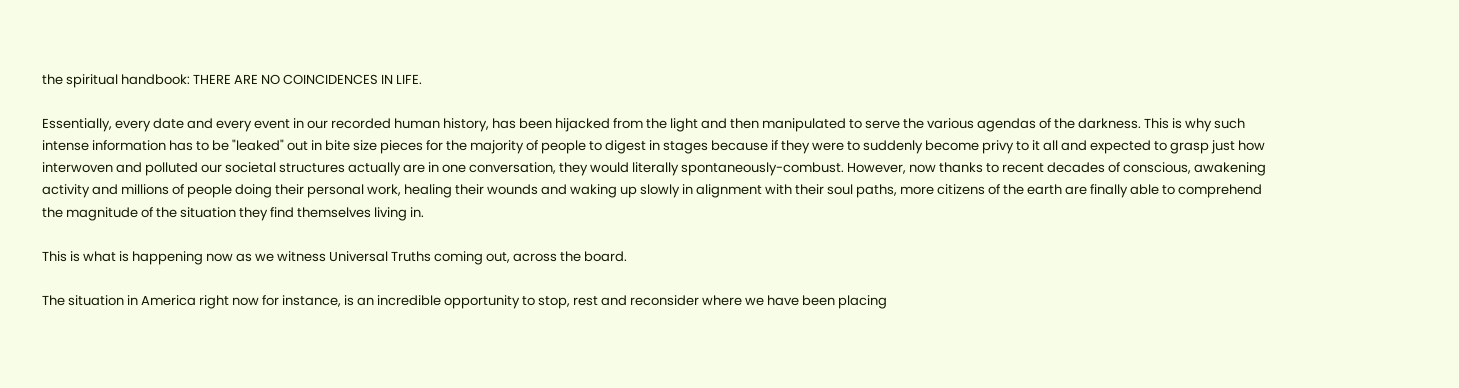the spiritual handbook: THERE ARE NO COINCIDENCES IN LIFE.

Essentially, every date and every event in our recorded human history, has been hijacked from the light and then manipulated to serve the various agendas of the darkness. This is why such intense information has to be "leaked" out in bite size pieces for the majority of people to digest in stages because if they were to suddenly become privy to it all and expected to grasp just how interwoven and polluted our societal structures actually are in one conversation, they would literally spontaneously-combust. However, now thanks to recent decades of conscious, awakening activity and millions of people doing their personal work, healing their wounds and waking up slowly in alignment with their soul paths, more citizens of the earth are finally able to comprehend the magnitude of the situation they find themselves living in.

This is what is happening now as we witness Universal Truths coming out, across the board.

The situation in America right now for instance, is an incredible opportunity to stop, rest and reconsider where we have been placing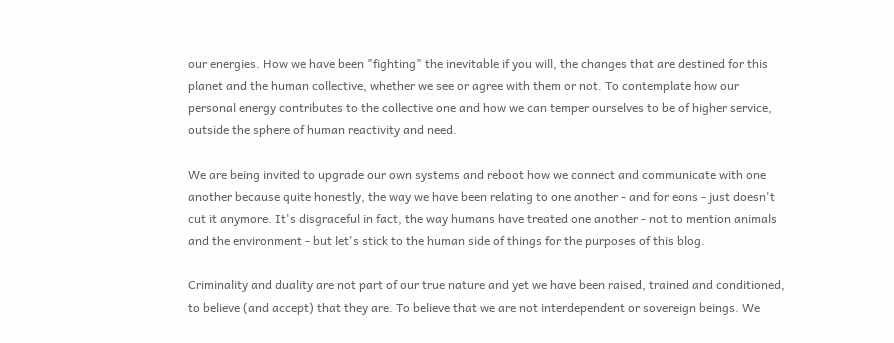our energies. How we have been "fighting" the inevitable if you will, the changes that are destined for this planet and the human collective, whether we see or agree with them or not. To contemplate how our personal energy contributes to the collective one and how we can temper ourselves to be of higher service, outside the sphere of human reactivity and need.

We are being invited to upgrade our own systems and reboot how we connect and communicate with one another because quite honestly, the way we have been relating to one another - and for eons - just doesn't cut it anymore. It's disgraceful in fact, the way humans have treated one another - not to mention animals and the environment - but let's stick to the human side of things for the purposes of this blog.

Criminality and duality are not part of our true nature and yet we have been raised, trained and conditioned, to believe (and accept) that they are. To believe that we are not interdependent or sovereign beings. We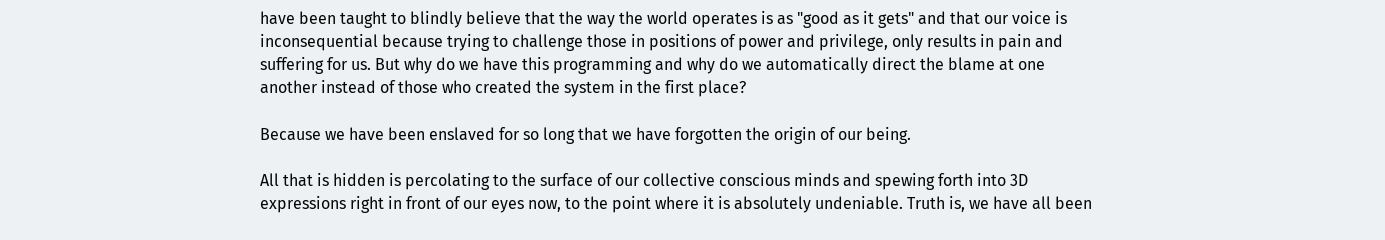have been taught to blindly believe that the way the world operates is as "good as it gets" and that our voice is inconsequential because trying to challenge those in positions of power and privilege, only results in pain and suffering for us. But why do we have this programming and why do we automatically direct the blame at one another instead of those who created the system in the first place?

Because we have been enslaved for so long that we have forgotten the origin of our being.

All that is hidden is percolating to the surface of our collective conscious minds and spewing forth into 3D expressions right in front of our eyes now, to the point where it is absolutely undeniable. Truth is, we have all been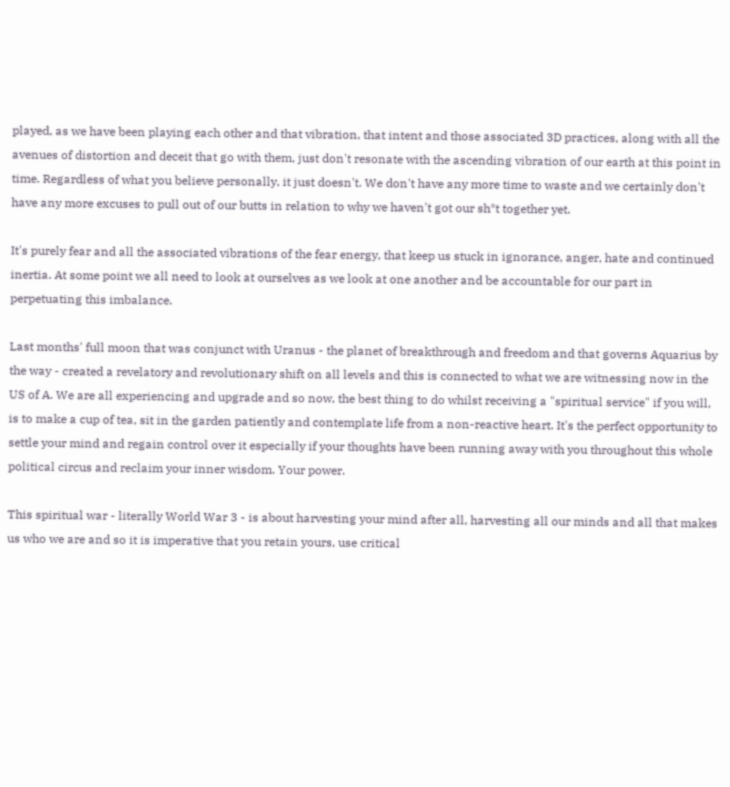played, as we have been playing each other and that vibration, that intent and those associated 3D practices, along with all the avenues of distortion and deceit that go with them, just don't resonate with the ascending vibration of our earth at this point in time. Regardless of what you believe personally, it just doesn't. We don't have any more time to waste and we certainly don't have any more excuses to pull out of our butts in relation to why we haven't got our sh*t together yet.

It's purely fear and all the associated vibrations of the fear energy, that keep us stuck in ignorance, anger, hate and continued inertia. At some point we all need to look at ourselves as we look at one another and be accountable for our part in perpetuating this imbalance.

Last months' full moon that was conjunct with Uranus - the planet of breakthrough and freedom and that governs Aquarius by the way - created a revelatory and revolutionary shift on all levels and this is connected to what we are witnessing now in the US of A. We are all experiencing and upgrade and so now, the best thing to do whilst receiving a "spiritual service" if you will, is to make a cup of tea, sit in the garden patiently and contemplate life from a non-reactive heart. It's the perfect opportunity to settle your mind and regain control over it especially if your thoughts have been running away with you throughout this whole political circus and reclaim your inner wisdom. Your power.

This spiritual war - literally World War 3 - is about harvesting your mind after all, harvesting all our minds and all that makes us who we are and so it is imperative that you retain yours, use critical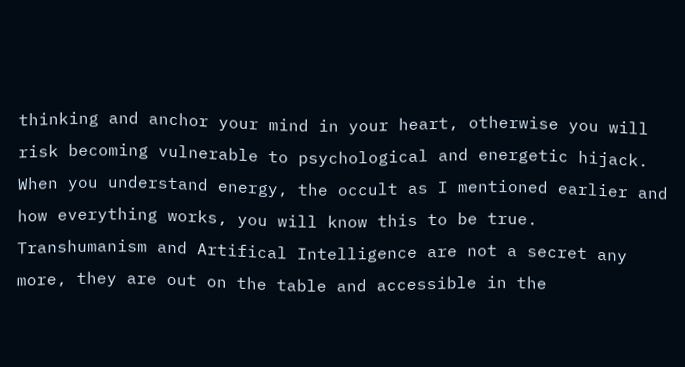thinking and anchor your mind in your heart, otherwise you will risk becoming vulnerable to psychological and energetic hijack. When you understand energy, the occult as I mentioned earlier and how everything works, you will know this to be true. Transhumanism and Artifical Intelligence are not a secret any more, they are out on the table and accessible in the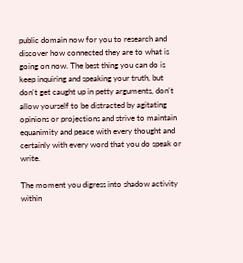public domain now for you to research and discover how connected they are to what is going on now. The best thing you can do is keep inquiring and speaking your truth, but don't get caught up in petty arguments, don't allow yourself to be distracted by agitating opinions or projections and strive to maintain equanimity and peace with every thought and certainly with every word that you do speak or write.

The moment you digress into shadow activity within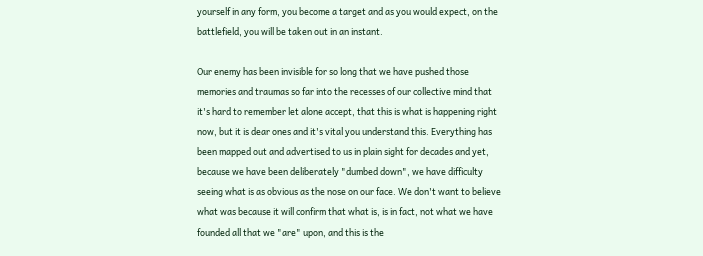yourself in any form, you become a target and as you would expect, on the battlefield, you will be taken out in an instant.

Our enemy has been invisible for so long that we have pushed those memories and traumas so far into the recesses of our collective mind that it's hard to remember let alone accept, that this is what is happening right now, but it is dear ones and it's vital you understand this. Everything has been mapped out and advertised to us in plain sight for decades and yet, because we have been deliberately "dumbed down", we have difficulty seeing what is as obvious as the nose on our face. We don't want to believe what was because it will confirm that what is, is in fact, not what we have founded all that we "are" upon, and this is the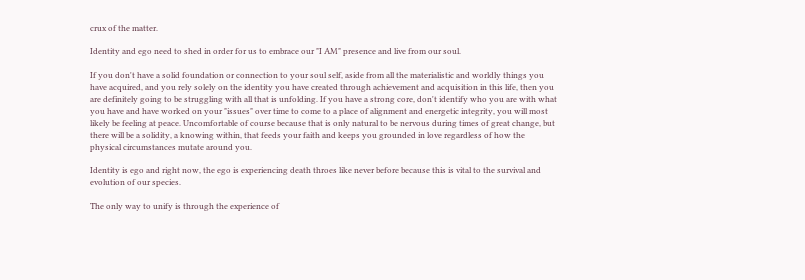crux of the matter.

Identity and ego need to shed in order for us to embrace our "I AM" presence and live from our soul.

If you don't have a solid foundation or connection to your soul self, aside from all the materialistic and worldly things you have acquired, and you rely solely on the identity you have created through achievement and acquisition in this life, then you are definitely going to be struggling with all that is unfolding. If you have a strong core, don't identify who you are with what you have and have worked on your "issues" over time to come to a place of alignment and energetic integrity, you will most likely be feeling at peace. Uncomfortable of course because that is only natural to be nervous during times of great change, but there will be a solidity, a knowing within, that feeds your faith and keeps you grounded in love regardless of how the physical circumstances mutate around you.

Identity is ego and right now, the ego is experiencing death throes like never before because this is vital to the survival and evolution of our species.

The only way to unify is through the experience of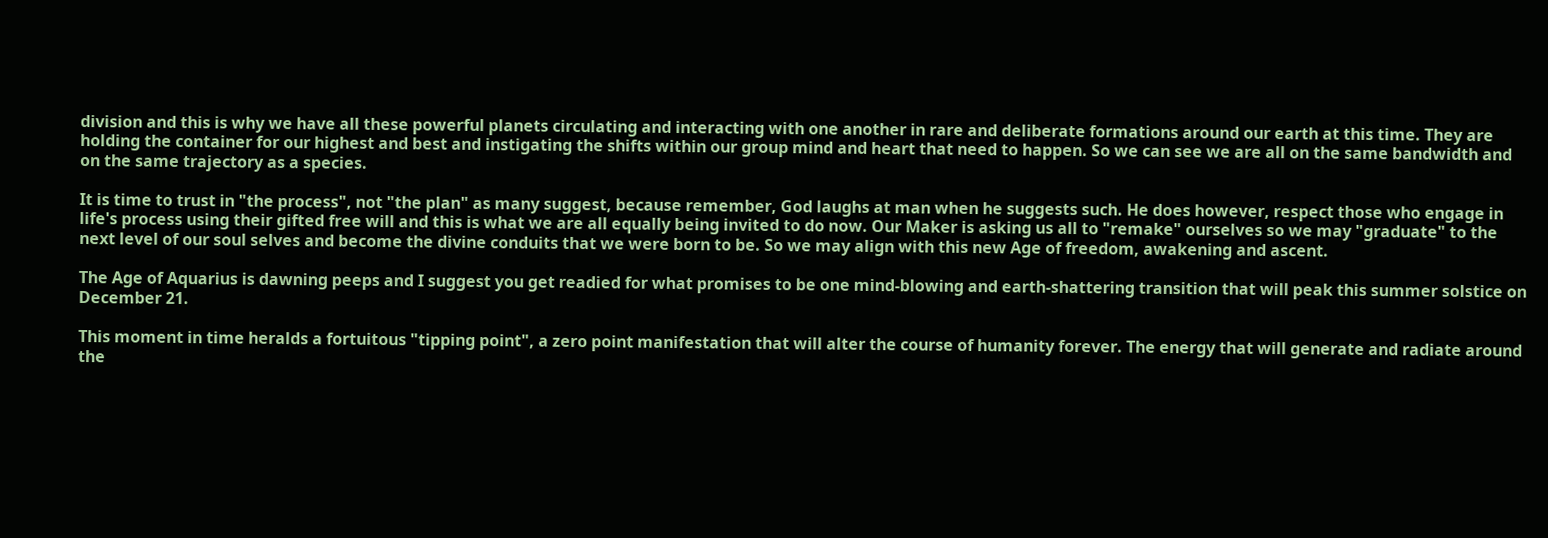division and this is why we have all these powerful planets circulating and interacting with one another in rare and deliberate formations around our earth at this time. They are holding the container for our highest and best and instigating the shifts within our group mind and heart that need to happen. So we can see we are all on the same bandwidth and on the same trajectory as a species.

It is time to trust in "the process", not "the plan" as many suggest, because remember, God laughs at man when he suggests such. He does however, respect those who engage in life's process using their gifted free will and this is what we are all equally being invited to do now. Our Maker is asking us all to "remake" ourselves so we may "graduate" to the next level of our soul selves and become the divine conduits that we were born to be. So we may align with this new Age of freedom, awakening and ascent.

The Age of Aquarius is dawning peeps and I suggest you get readied for what promises to be one mind-blowing and earth-shattering transition that will peak this summer solstice on December 21.

This moment in time heralds a fortuitous "tipping point", a zero point manifestation that will alter the course of humanity forever. The energy that will generate and radiate around the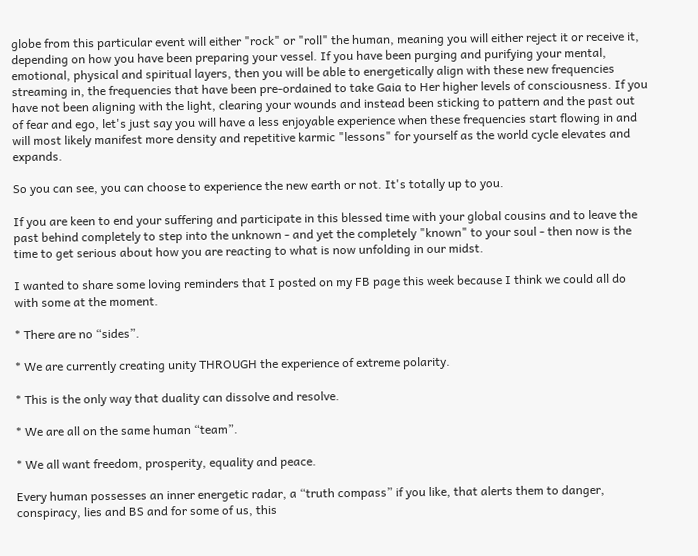globe from this particular event will either "rock" or "roll" the human, meaning you will either reject it or receive it, depending on how you have been preparing your vessel. If you have been purging and purifying your mental, emotional, physical and spiritual layers, then you will be able to energetically align with these new frequencies streaming in, the frequencies that have been pre-ordained to take Gaia to Her higher levels of consciousness. If you have not been aligning with the light, clearing your wounds and instead been sticking to pattern and the past out of fear and ego, let's just say you will have a less enjoyable experience when these frequencies start flowing in and will most likely manifest more density and repetitive karmic "lessons" for yourself as the world cycle elevates and expands.

So you can see, you can choose to experience the new earth or not. It's totally up to you.

If you are keen to end your suffering and participate in this blessed time with your global cousins and to leave the past behind completely to step into the unknown - and yet the completely "known" to your soul - then now is the time to get serious about how you are reacting to what is now unfolding in our midst.

I wanted to share some loving reminders that I posted on my FB page this week because I think we could all do with some at the moment.

* There are no “sides”.

* We are currently creating unity THROUGH the experience of extreme polarity.

* This is the only way that duality can dissolve and resolve.

* We are all on the same human “team”.

* We all want freedom, prosperity, equality and peace.

Every human possesses an inner energetic radar, a “truth compass” if you like, that alerts them to danger, conspiracy, lies and BS and for some of us, this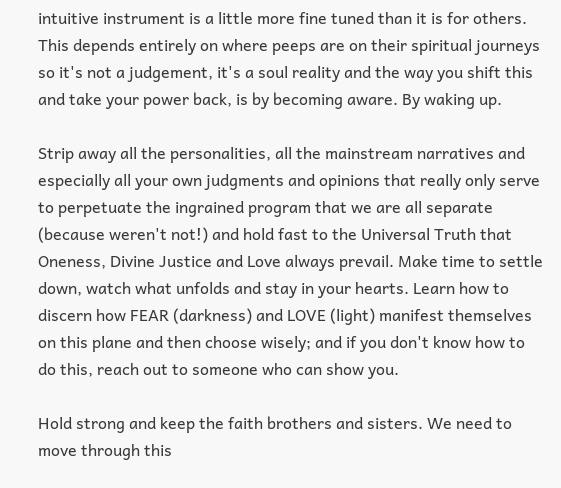intuitive instrument is a little more fine tuned than it is for others. This depends entirely on where peeps are on their spiritual journeys so it's not a judgement, it's a soul reality and the way you shift this and take your power back, is by becoming aware. By waking up.

Strip away all the personalities, all the mainstream narratives and especially all your own judgments and opinions that really only serve to perpetuate the ingrained program that we are all separate (because weren't not!) and hold fast to the Universal Truth that Oneness, Divine Justice and Love always prevail. Make time to settle down, watch what unfolds and stay in your hearts. Learn how to discern how FEAR (darkness) and LOVE (light) manifest themselves on this plane and then choose wisely; and if you don't know how to do this, reach out to someone who can show you.

Hold strong and keep the faith brothers and sisters. We need to move through this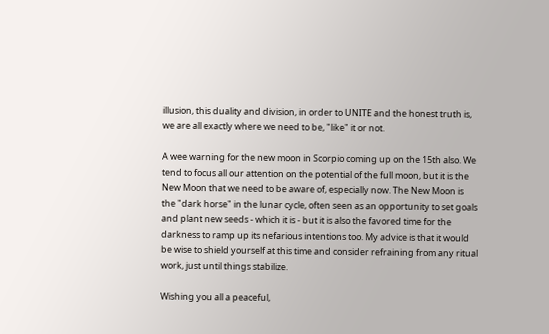illusion, this duality and division, in order to UNITE and the honest truth is, we are all exactly where we need to be, "like" it or not.

A wee warning for the new moon in Scorpio coming up on the 15th also. We tend to focus all our attention on the potential of the full moon, but it is the New Moon that we need to be aware of, especially now. The New Moon is the "dark horse" in the lunar cycle, often seen as an opportunity to set goals and plant new seeds - which it is - but it is also the favored time for the darkness to ramp up its nefarious intentions too. My advice is that it would be wise to shield yourself at this time and consider refraining from any ritual work, just until things stabilize.

Wishing you all a peaceful,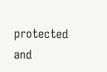protected and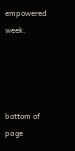empowered week.




bottom of page